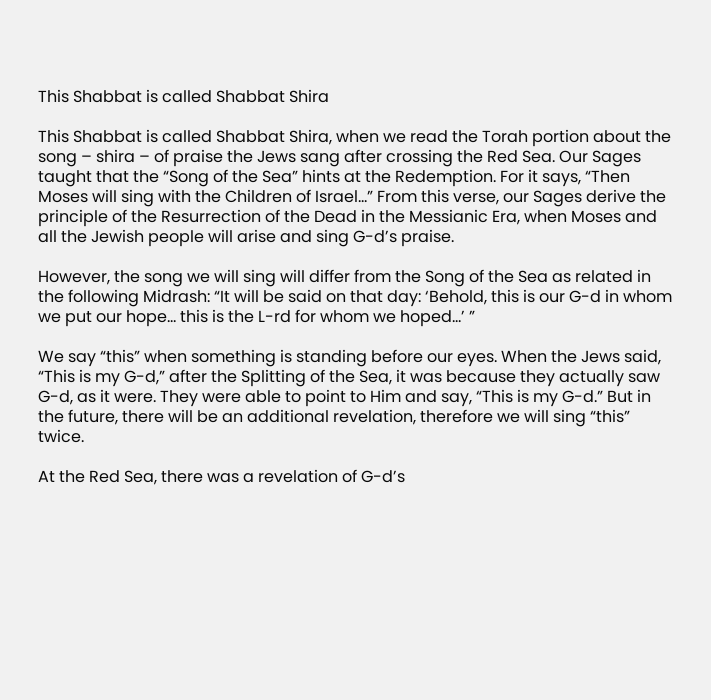This Shabbat is called Shabbat Shira

This Shabbat is called Shabbat Shira, when we read the Torah portion about the song – shira – of praise the Jews sang after crossing the Red Sea. Our Sages taught that the “Song of the Sea” hints at the Redemption. For it says, “Then Moses will sing with the Children of Israel…” From this verse, our Sages derive the principle of the Resurrection of the Dead in the Messianic Era, when Moses and all the Jewish people will arise and sing G-d’s praise.

However, the song we will sing will differ from the Song of the Sea as related in the following Midrash: “It will be said on that day: ‘Behold, this is our G-d in whom we put our hope… this is the L-rd for whom we hoped…’ ”

We say “this” when something is standing before our eyes. When the Jews said, “This is my G-d,” after the Splitting of the Sea, it was because they actually saw G-d, as it were. They were able to point to Him and say, “This is my G-d.” But in the future, there will be an additional revelation, therefore we will sing “this” twice.

At the Red Sea, there was a revelation of G-d’s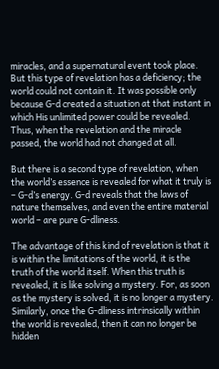miracles, and a supernatural event took place. But this type of revelation has a deficiency; the world could not contain it. It was possible only because G-d created a situation at that instant in which His unlimited power could be revealed. Thus, when the revelation and the miracle passed, the world had not changed at all.

But there is a second type of revelation, when the world’s essence is revealed for what it truly is – G-d’s energy. G-d reveals that the laws of nature themselves, and even the entire material world – are pure G-dliness.

The advantage of this kind of revelation is that it is within the limitations of the world, it is the truth of the world itself. When this truth is revealed, it is like solving a mystery. For, as soon as the mystery is solved, it is no longer a mystery. Similarly, once the G-dliness intrinsically within the world is revealed, then it can no longer be hidden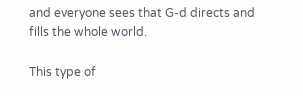and everyone sees that G-d directs and fills the whole world.

This type of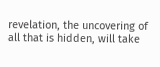revelation, the uncovering of all that is hidden, will take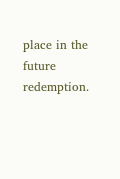place in the future redemption.